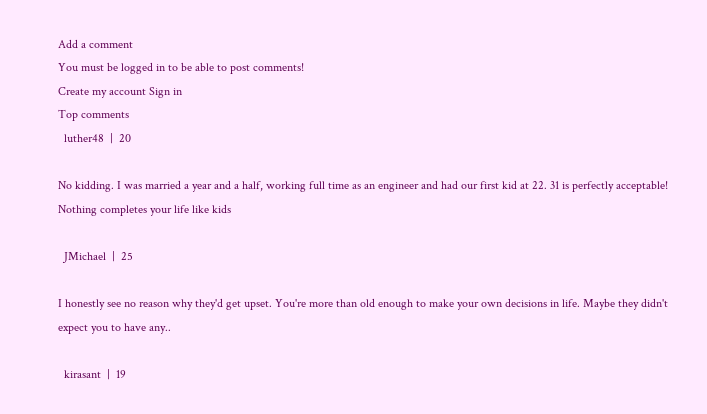Add a comment
You must be logged in to be able to post comments!
Create my account Sign in
Top comments
  luther48  |  20

No kidding. I was married a year and a half, working full time as an engineer and had our first kid at 22. 31 is perfectly acceptable! Nothing completes your life like kids

  JMichael  |  25

I honestly see no reason why they'd get upset. You're more than old enough to make your own decisions in life. Maybe they didn't expect you to have any..

  kirasant  |  19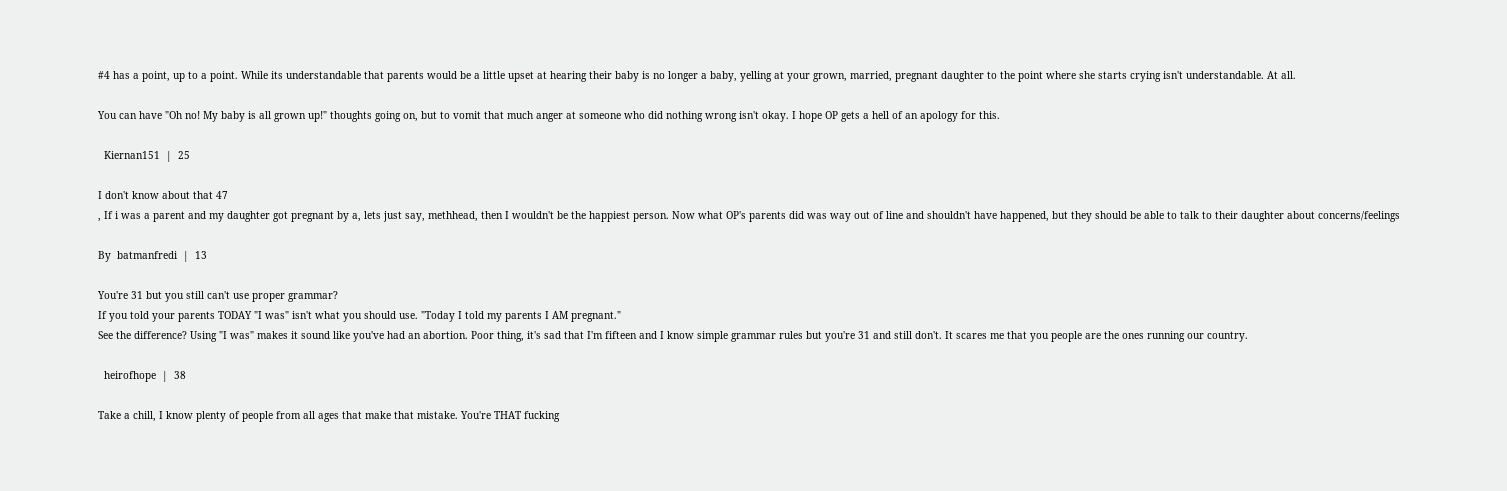#4 has a point, up to a point. While its understandable that parents would be a little upset at hearing their baby is no longer a baby, yelling at your grown, married, pregnant daughter to the point where she starts crying isn't understandable. At all.

You can have "Oh no! My baby is all grown up!" thoughts going on, but to vomit that much anger at someone who did nothing wrong isn't okay. I hope OP gets a hell of an apology for this.

  Kiernan151  |  25

I don't know about that 47
, If i was a parent and my daughter got pregnant by a, lets just say, methhead, then I wouldn't be the happiest person. Now what OP's parents did was way out of line and shouldn't have happened, but they should be able to talk to their daughter about concerns/feelings

By  batmanfredi  |  13

You're 31 but you still can't use proper grammar?
If you told your parents TODAY "I was" isn't what you should use. "Today I told my parents I AM pregnant."
See the difference? Using "I was" makes it sound like you've had an abortion. Poor thing, it's sad that I'm fifteen and I know simple grammar rules but you're 31 and still don't. It scares me that you people are the ones running our country.

  heirofhope  |  38

Take a chill, I know plenty of people from all ages that make that mistake. You're THAT fucking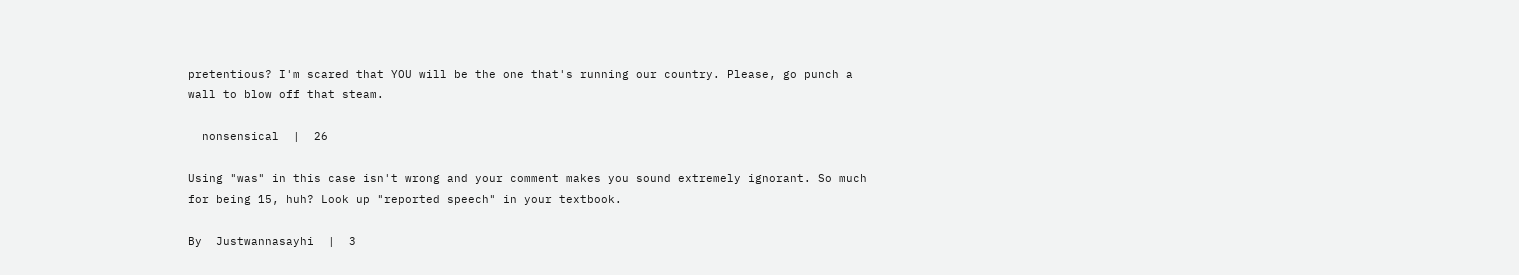pretentious? I'm scared that YOU will be the one that's running our country. Please, go punch a wall to blow off that steam.

  nonsensical  |  26

Using "was" in this case isn't wrong and your comment makes you sound extremely ignorant. So much for being 15, huh? Look up "reported speech" in your textbook.

By  Justwannasayhi  |  3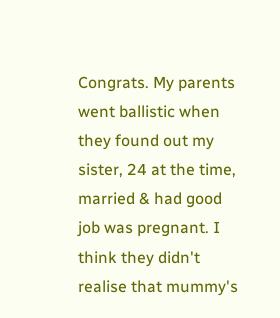Congrats. My parents went ballistic when they found out my sister, 24 at the time, married & had good job was pregnant. I think they didn't realise that mummy's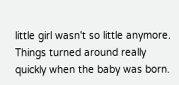little girl wasn't so little anymore. Things turned around really quickly when the baby was born.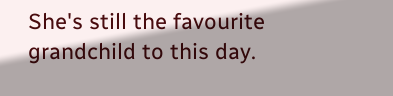She's still the favourite grandchild to this day.